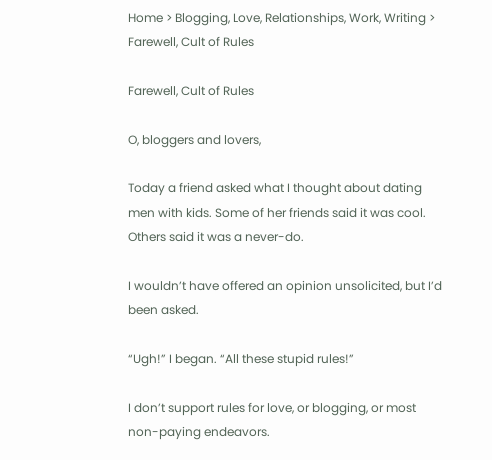Home > Blogging, Love, Relationships, Work, Writing > Farewell, Cult of Rules

Farewell, Cult of Rules

O, bloggers and lovers,

Today a friend asked what I thought about dating men with kids. Some of her friends said it was cool. Others said it was a never-do.

I wouldn’t have offered an opinion unsolicited, but I’d been asked.

“Ugh!” I began. “All these stupid rules!”

I don’t support rules for love, or blogging, or most non-paying endeavors.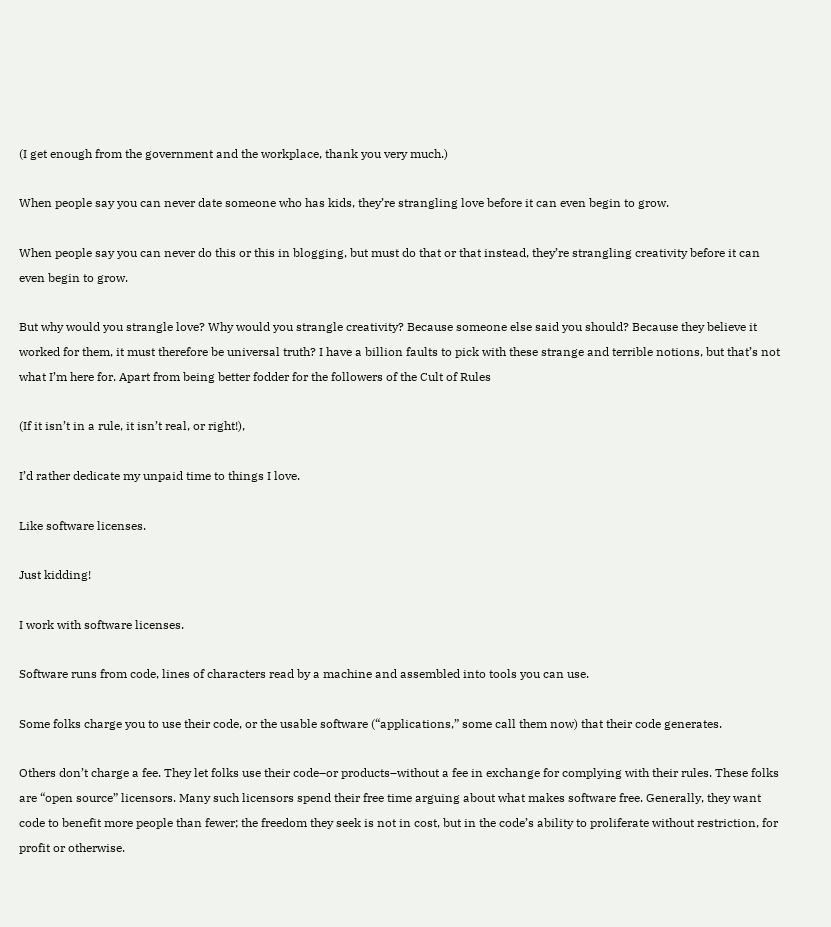(I get enough from the government and the workplace, thank you very much.)

When people say you can never date someone who has kids, they’re strangling love before it can even begin to grow.

When people say you can never do this or this in blogging, but must do that or that instead, they’re strangling creativity before it can even begin to grow.

But why would you strangle love? Why would you strangle creativity? Because someone else said you should? Because they believe it worked for them, it must therefore be universal truth? I have a billion faults to pick with these strange and terrible notions, but that’s not what I’m here for. Apart from being better fodder for the followers of the Cult of Rules

(If it isn’t in a rule, it isn’t real, or right!),

I’d rather dedicate my unpaid time to things I love.

Like software licenses.

Just kidding!

I work with software licenses.

Software runs from code, lines of characters read by a machine and assembled into tools you can use.

Some folks charge you to use their code, or the usable software (“applications,” some call them now) that their code generates.

Others don’t charge a fee. They let folks use their code–or products–without a fee in exchange for complying with their rules. These folks are “open source” licensors. Many such licensors spend their free time arguing about what makes software free. Generally, they want code to benefit more people than fewer; the freedom they seek is not in cost, but in the code’s ability to proliferate without restriction, for profit or otherwise.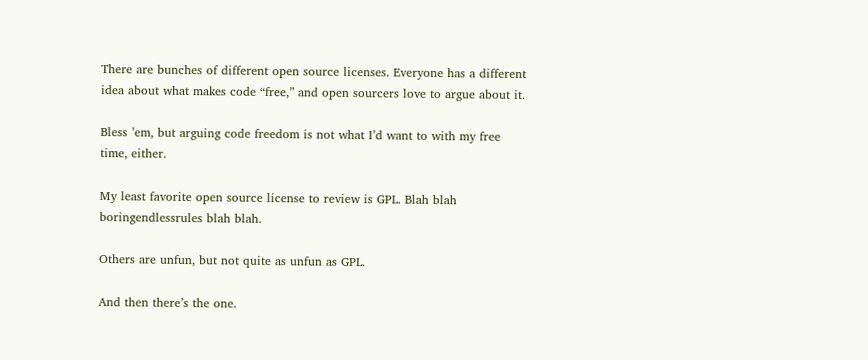There are bunches of different open source licenses. Everyone has a different idea about what makes code “free,” and open sourcers love to argue about it.

Bless ’em, but arguing code freedom is not what I’d want to with my free time, either.

My least favorite open source license to review is GPL. Blah blah boringendlessrules blah blah.

Others are unfun, but not quite as unfun as GPL.

And then there’s the one.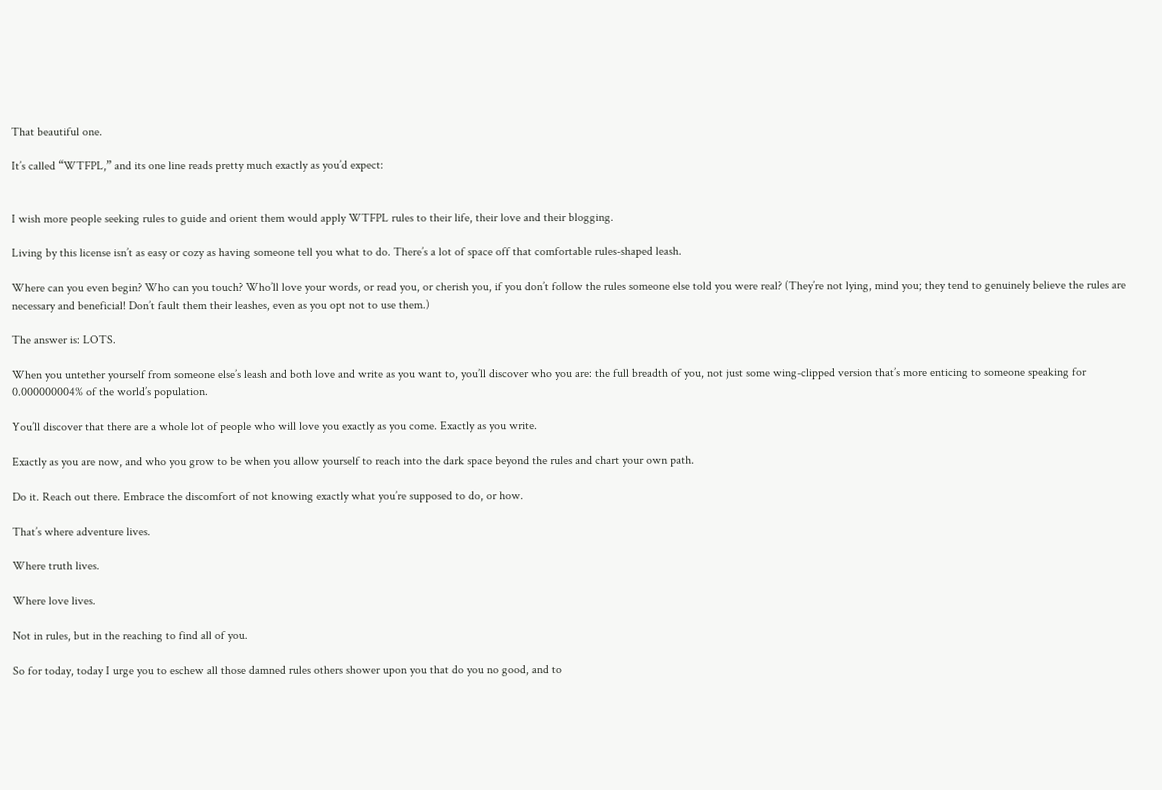That beautiful one.

It’s called “WTFPL,” and its one line reads pretty much exactly as you’d expect:


I wish more people seeking rules to guide and orient them would apply WTFPL rules to their life, their love and their blogging.

Living by this license isn’t as easy or cozy as having someone tell you what to do. There’s a lot of space off that comfortable rules-shaped leash.

Where can you even begin? Who can you touch? Who’ll love your words, or read you, or cherish you, if you don’t follow the rules someone else told you were real? (They’re not lying, mind you; they tend to genuinely believe the rules are necessary and beneficial! Don’t fault them their leashes, even as you opt not to use them.)

The answer is: LOTS.

When you untether yourself from someone else’s leash and both love and write as you want to, you’ll discover who you are: the full breadth of you, not just some wing-clipped version that’s more enticing to someone speaking for 0.000000004% of the world’s population.

You’ll discover that there are a whole lot of people who will love you exactly as you come. Exactly as you write.

Exactly as you are now, and who you grow to be when you allow yourself to reach into the dark space beyond the rules and chart your own path.

Do it. Reach out there. Embrace the discomfort of not knowing exactly what you’re supposed to do, or how.

That’s where adventure lives.

Where truth lives.

Where love lives.

Not in rules, but in the reaching to find all of you.

So for today, today I urge you to eschew all those damned rules others shower upon you that do you no good, and to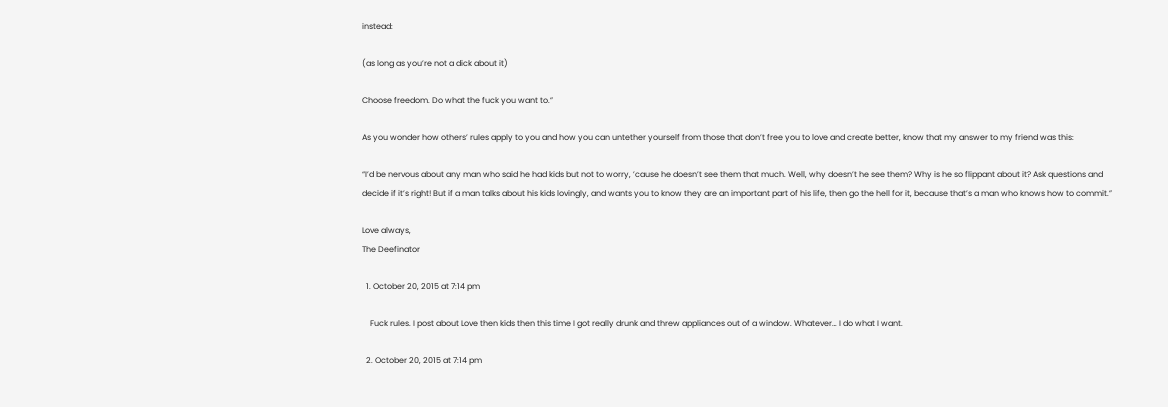instead:

(as long as you’re not a dick about it)

Choose freedom. Do what the fuck you want to.”

As you wonder how others’ rules apply to you and how you can untether yourself from those that don’t free you to love and create better, know that my answer to my friend was this:

“I’d be nervous about any man who said he had kids but not to worry, ’cause he doesn’t see them that much. Well, why doesn’t he see them? Why is he so flippant about it? Ask questions and decide if it’s right! But if a man talks about his kids lovingly, and wants you to know they are an important part of his life, then go the hell for it, because that’s a man who knows how to commit.”

Love always,
The Deefinator

  1. October 20, 2015 at 7:14 pm

    Fuck rules. I post about Love then kids then this time I got really drunk and threw appliances out of a window. Whatever… I do what I want.

  2. October 20, 2015 at 7:14 pm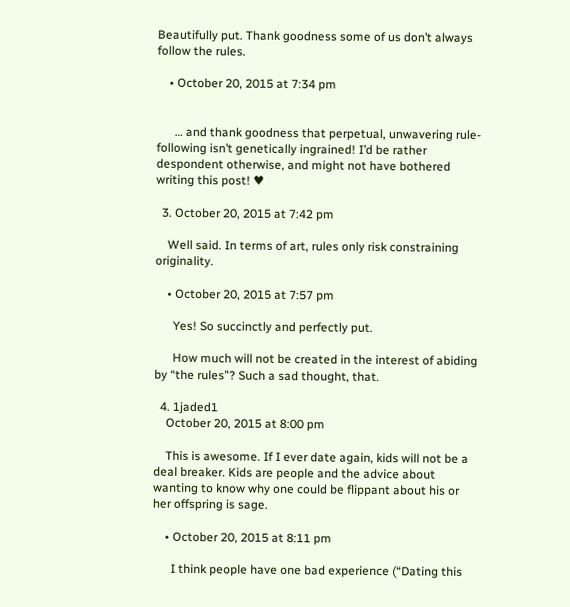Beautifully put. Thank goodness some of us don’t always follow the rules.

    • October 20, 2015 at 7:34 pm


      … and thank goodness that perpetual, unwavering rule-following isn’t genetically ingrained! I’d be rather despondent otherwise, and might not have bothered writing this post! ♥

  3. October 20, 2015 at 7:42 pm

    Well said. In terms of art, rules only risk constraining originality.

    • October 20, 2015 at 7:57 pm

      Yes! So succinctly and perfectly put.

      How much will not be created in the interest of abiding by “the rules”? Such a sad thought, that.

  4. 1jaded1
    October 20, 2015 at 8:00 pm

    This is awesome. If I ever date again, kids will not be a deal breaker. Kids are people and the advice about wanting to know why one could be flippant about his or her offspring is sage.

    • October 20, 2015 at 8:11 pm

      I think people have one bad experience (“Dating this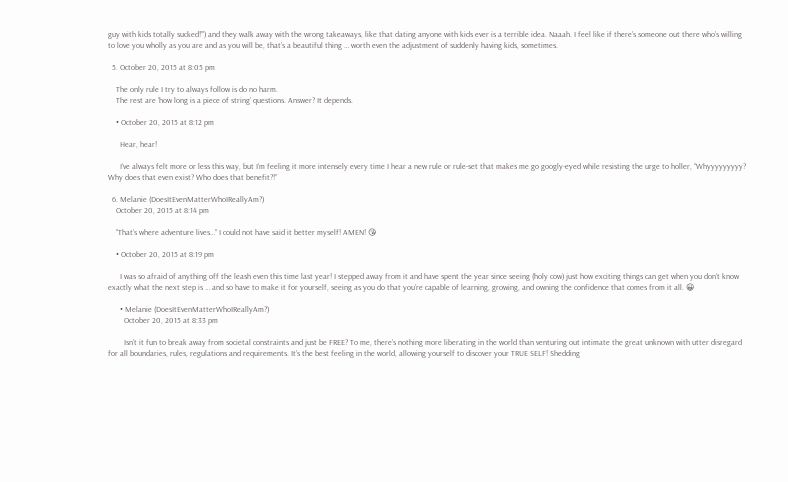guy with kids totally sucked!'”) and they walk away with the wrong takeaways, like that dating anyone with kids ever is a terrible idea. Naaah. I feel like if there’s someone out there who’s willing to love you wholly as you are and as you will be, that’s a beautiful thing … worth even the adjustment of suddenly having kids, sometimes.

  5. October 20, 2015 at 8:05 pm

    The only rule I try to always follow is do no harm.
    The rest are ‘how long is a piece of string’ questions. Answer? It depends.

    • October 20, 2015 at 8:12 pm

      Hear, hear!

      I’ve always felt more or less this way, but I’m feeling it more intensely every time I hear a new rule or rule-set that makes me go googly-eyed while resisting the urge to holler, “Whyyyyyyyyy? Why does that even exist? Who does that benefit?!”

  6. Melanie (DoesItEvenMatterWhoIReallyAm?)
    October 20, 2015 at 8:14 pm

    “That’s where adventure lives…” I could not have said it better myself! AMEN! 😘

    • October 20, 2015 at 8:19 pm

      I was so afraid of anything off the leash even this time last year! I stepped away from it and have spent the year since seeing (holy cow) just how exciting things can get when you don’t know exactly what the next step is … and so have to make it for yourself, seeing as you do that you’re capable of learning, growing, and owning the confidence that comes from it all. 😀

      • Melanie (DoesItEvenMatterWhoIReallyAm?)
        October 20, 2015 at 8:33 pm

        Isn’t it fun to break away from societal constraints and just be FREE? To me, there’s nothing more liberating in the world than venturing out intimate the great unknown with utter disregard for all boundaries, rules, regulations and requirements. It’s the best feeling in the world, allowing yourself to discover your TRUE SELF! Shedding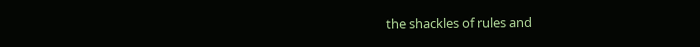the shackles of rules and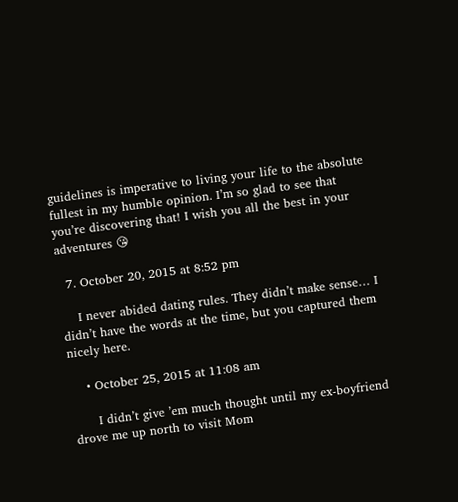guidelines is imperative to living your life to the absolute fullest in my humble opinion. I’m so glad to see that you’re discovering that! I wish you all the best in your adventures 😘

  7. October 20, 2015 at 8:52 pm

    I never abided dating rules. They didn’t make sense… I didn’t have the words at the time, but you captured them nicely here.

    • October 25, 2015 at 11:08 am

      I didn’t give ’em much thought until my ex-boyfriend drove me up north to visit Mom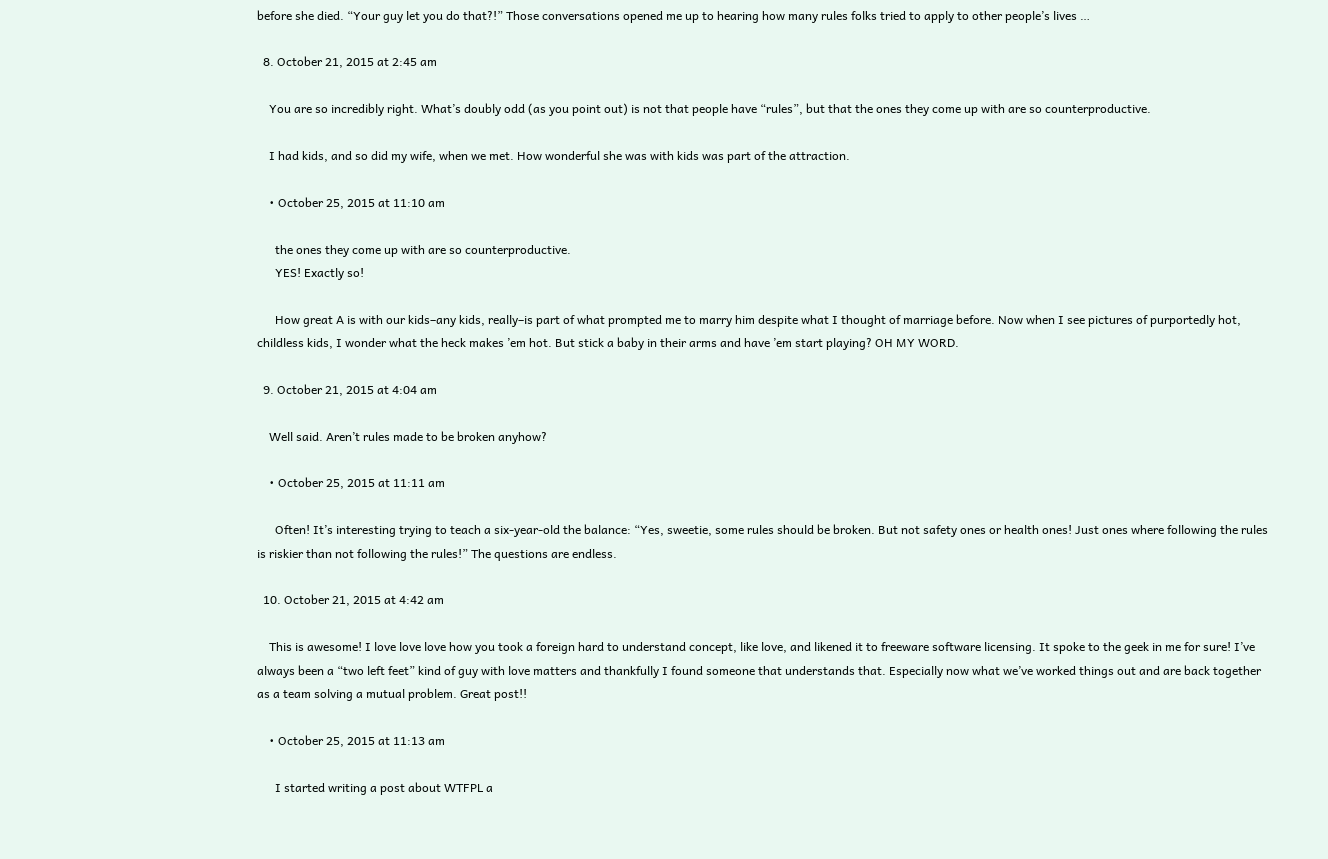before she died. “Your guy let you do that?!” Those conversations opened me up to hearing how many rules folks tried to apply to other people’s lives …

  8. October 21, 2015 at 2:45 am

    You are so incredibly right. What’s doubly odd (as you point out) is not that people have “rules”, but that the ones they come up with are so counterproductive.

    I had kids, and so did my wife, when we met. How wonderful she was with kids was part of the attraction.

    • October 25, 2015 at 11:10 am

      the ones they come up with are so counterproductive.
      YES! Exactly so!

      How great A is with our kids–any kids, really–is part of what prompted me to marry him despite what I thought of marriage before. Now when I see pictures of purportedly hot, childless kids, I wonder what the heck makes ’em hot. But stick a baby in their arms and have ’em start playing? OH MY WORD.

  9. October 21, 2015 at 4:04 am

    Well said. Aren’t rules made to be broken anyhow?

    • October 25, 2015 at 11:11 am

      Often! It’s interesting trying to teach a six-year-old the balance: “Yes, sweetie, some rules should be broken. But not safety ones or health ones! Just ones where following the rules is riskier than not following the rules!” The questions are endless.

  10. October 21, 2015 at 4:42 am

    This is awesome! I love love love how you took a foreign hard to understand concept, like love, and likened it to freeware software licensing. It spoke to the geek in me for sure! I’ve always been a “two left feet” kind of guy with love matters and thankfully I found someone that understands that. Especially now what we’ve worked things out and are back together as a team solving a mutual problem. Great post!!

    • October 25, 2015 at 11:13 am

      I started writing a post about WTFPL a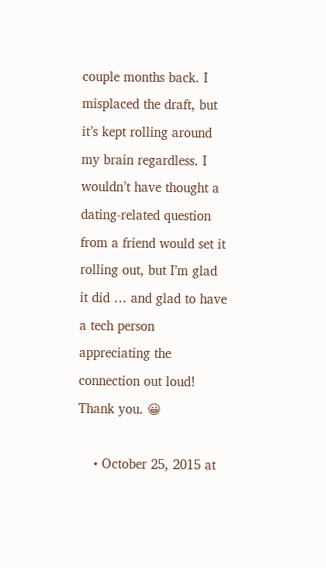couple months back. I misplaced the draft, but it’s kept rolling around my brain regardless. I wouldn’t have thought a dating-related question from a friend would set it rolling out, but I’m glad it did … and glad to have a tech person appreciating the connection out loud! Thank you. 😀

    • October 25, 2015 at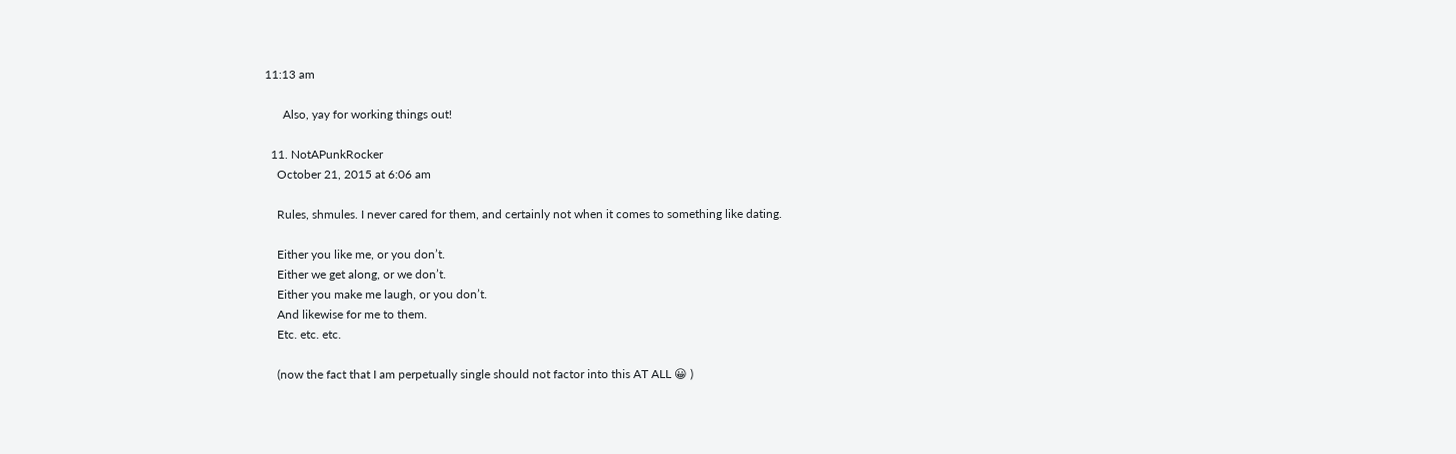11:13 am

      Also, yay for working things out!

  11. NotAPunkRocker
    October 21, 2015 at 6:06 am

    Rules, shmules. I never cared for them, and certainly not when it comes to something like dating.

    Either you like me, or you don’t.
    Either we get along, or we don’t.
    Either you make me laugh, or you don’t.
    And likewise for me to them.
    Etc. etc. etc.

    (now the fact that I am perpetually single should not factor into this AT ALL 😀 )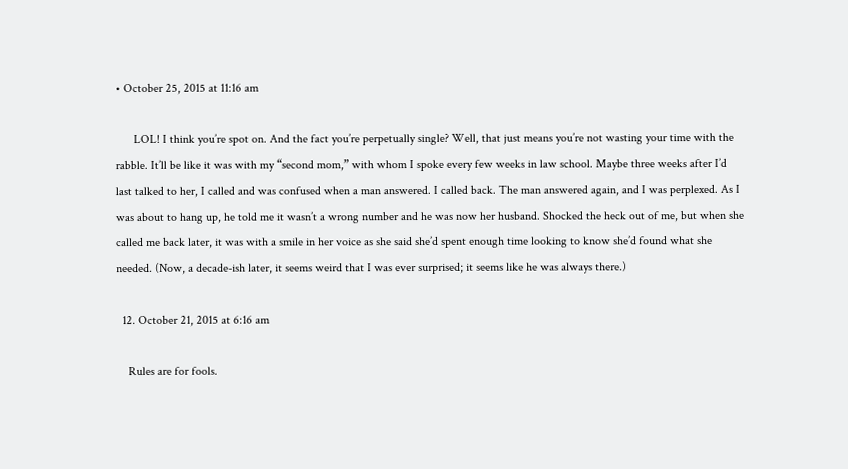• October 25, 2015 at 11:16 am

      LOL! I think you’re spot on. And the fact you’re perpetually single? Well, that just means you’re not wasting your time with the rabble. It’ll be like it was with my “second mom,” with whom I spoke every few weeks in law school. Maybe three weeks after I’d last talked to her, I called and was confused when a man answered. I called back. The man answered again, and I was perplexed. As I was about to hang up, he told me it wasn’t a wrong number and he was now her husband. Shocked the heck out of me, but when she called me back later, it was with a smile in her voice as she said she’d spent enough time looking to know she’d found what she needed. (Now, a decade-ish later, it seems weird that I was ever surprised; it seems like he was always there.)

  12. October 21, 2015 at 6:16 am

    Rules are for fools.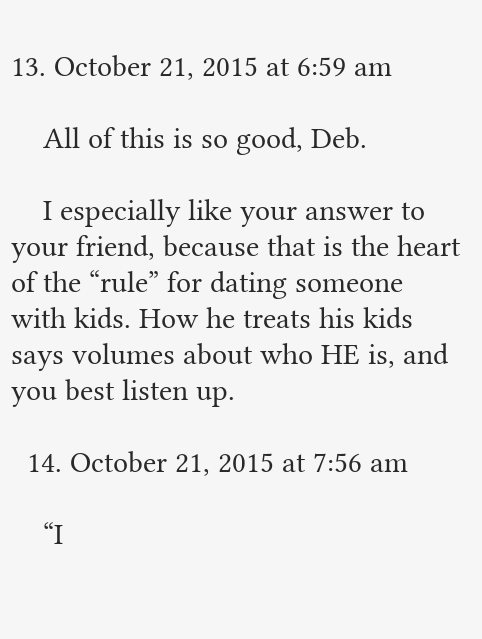13. October 21, 2015 at 6:59 am

    All of this is so good, Deb.

    I especially like your answer to your friend, because that is the heart of the “rule” for dating someone with kids. How he treats his kids says volumes about who HE is, and you best listen up.

  14. October 21, 2015 at 7:56 am

    “I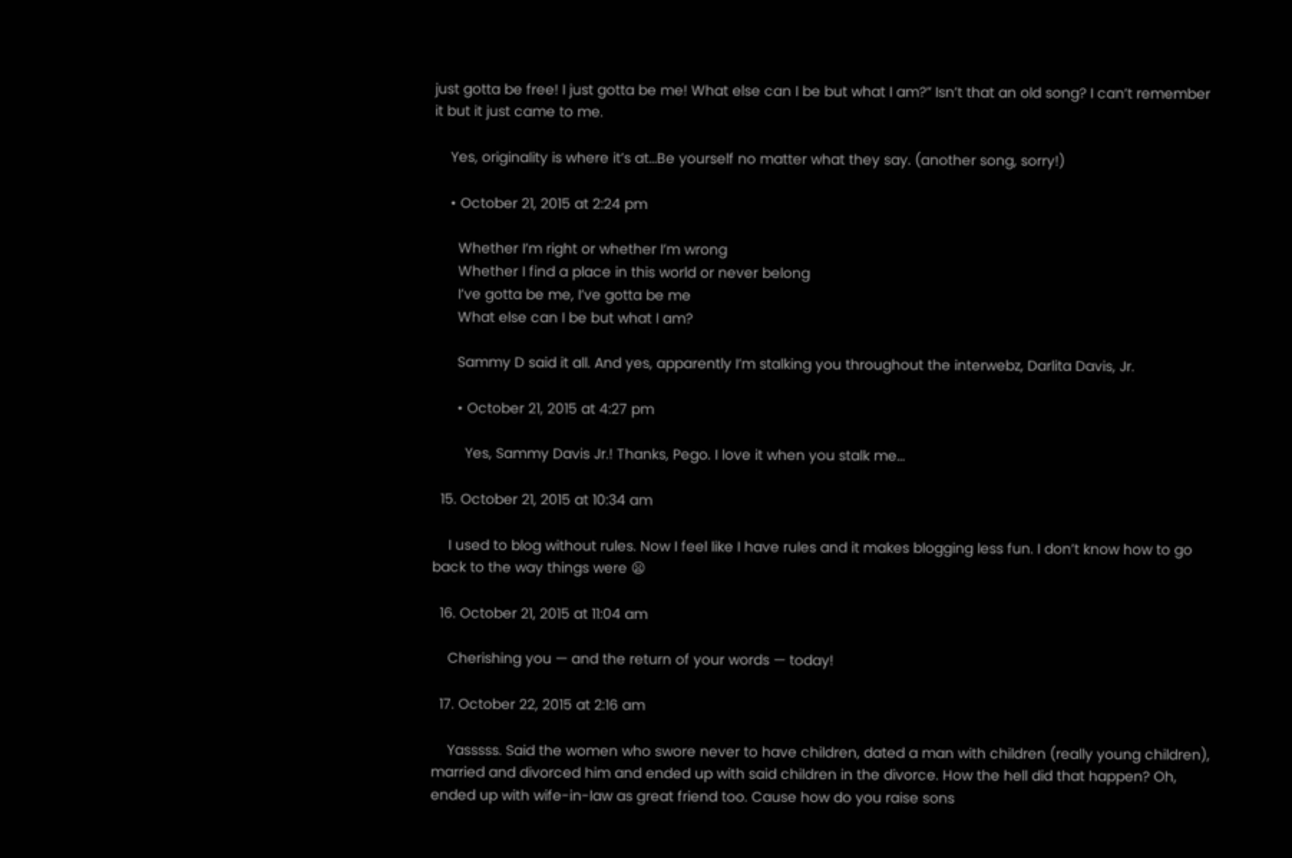just gotta be free! I just gotta be me! What else can I be but what I am?” Isn’t that an old song? I can’t remember it but it just came to me.

    Yes, originality is where it’s at…Be yourself no matter what they say. (another song, sorry!)

    • October 21, 2015 at 2:24 pm

      Whether I’m right or whether I’m wrong
      Whether I find a place in this world or never belong
      I’ve gotta be me, I’ve gotta be me
      What else can I be but what I am?

      Sammy D said it all. And yes, apparently I’m stalking you throughout the interwebz, Darlita Davis, Jr.

      • October 21, 2015 at 4:27 pm

        Yes, Sammy Davis Jr.! Thanks, Pego. I love it when you stalk me…

  15. October 21, 2015 at 10:34 am

    I used to blog without rules. Now I feel like I have rules and it makes blogging less fun. I don’t know how to go back to the way things were 😦

  16. October 21, 2015 at 11:04 am

    Cherishing you — and the return of your words — today!

  17. October 22, 2015 at 2:16 am

    Yasssss. Said the women who swore never to have children, dated a man with children (really young children), married and divorced him and ended up with said children in the divorce. How the hell did that happen? Oh, ended up with wife-in-law as great friend too. Cause how do you raise sons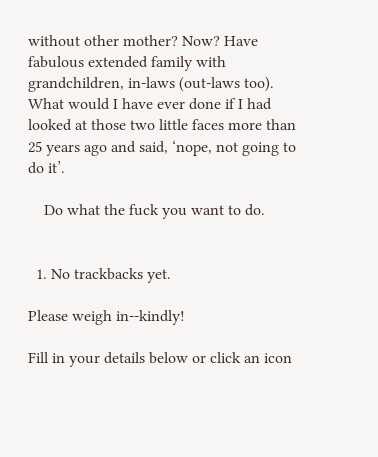without other mother? Now? Have fabulous extended family with grandchildren, in-laws (out-laws too). What would I have ever done if I had looked at those two little faces more than 25 years ago and said, ‘nope, not going to do it’.

    Do what the fuck you want to do.


  1. No trackbacks yet.

Please weigh in--kindly!

Fill in your details below or click an icon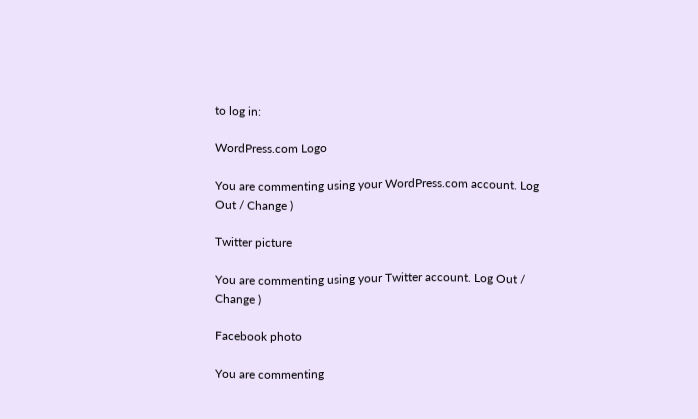to log in:

WordPress.com Logo

You are commenting using your WordPress.com account. Log Out / Change )

Twitter picture

You are commenting using your Twitter account. Log Out / Change )

Facebook photo

You are commenting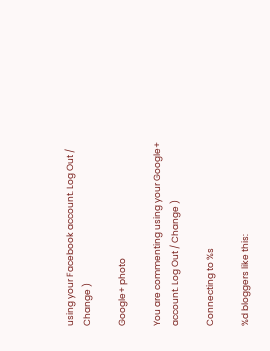using your Facebook account. Log Out / Change )

Google+ photo

You are commenting using your Google+ account. Log Out / Change )

Connecting to %s

%d bloggers like this: